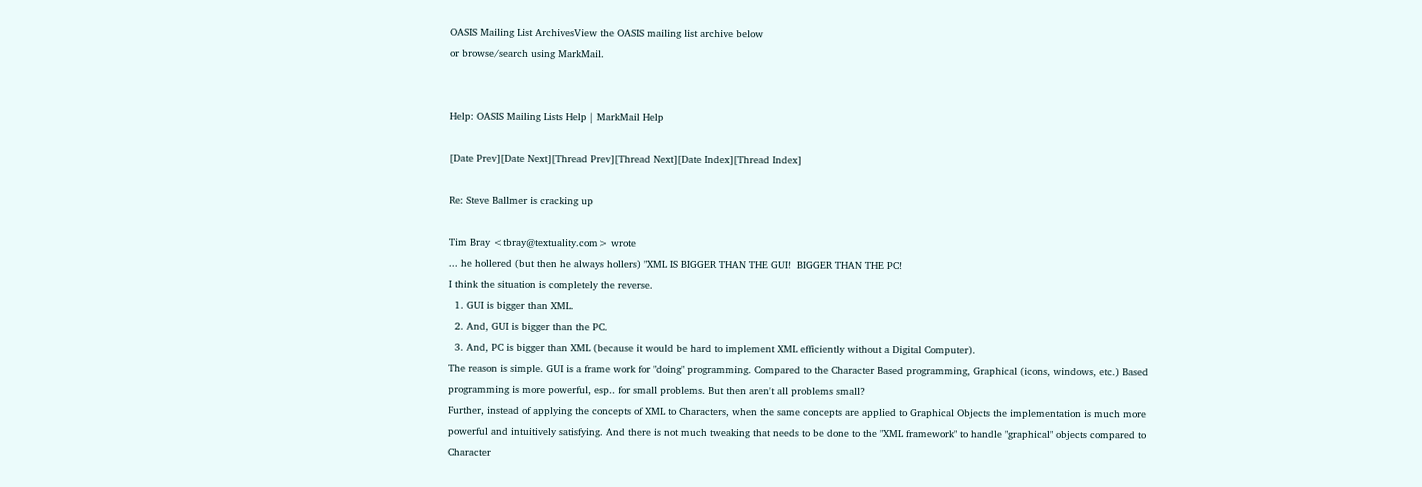OASIS Mailing List ArchivesView the OASIS mailing list archive below
or browse/search using MarkMail.


Help: OASIS Mailing Lists Help | MarkMail Help

[Date Prev][Date Next][Thread Prev][Thread Next][Date Index][Thread Index]

Re: Steve Ballmer is cracking up

Tim Bray <tbray@textuality.com> wrote
... he hollered (but then he always hollers) "XML IS BIGGER THAN THE GUI!  BIGGER THAN THE PC!
I think the situation is completely the reverse.
  1. GUI is bigger than XML.
  2. And, GUI is bigger than the PC.
  3. And, PC is bigger than XML (because it would be hard to implement XML efficiently without a Digital Computer).
The reason is simple. GUI is a frame work for "doing" programming. Compared to the Character Based programming, Graphical (icons, windows, etc.) Based programming is more powerful, esp.. for small problems. But then aren't all problems small?
Further, instead of applying the concepts of XML to Characters, when the same concepts are applied to Graphical Objects the implementation is much more powerful and intuitively satisfying. And there is not much tweaking that needs to be done to the "XML framework" to handle "graphical" objects compared to Character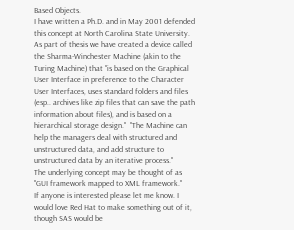Based Objects.
I have written a Ph.D. and in May 2001 defended this concept at North Carolina State University. As part of thesis we have created a device called the Sharma-Winchester Machine (akin to the Turing Machine) that "is based on the Graphical User Interface in preference to the Character User Interfaces, uses standard folders and files (esp.. archives like zip files that can save the path information about files), and is based on a hierarchical storage design."  "The Machine can help the managers deal with structured and unstructured data, and add structure to unstructured data by an iterative process."
The underlying concept may be thought of as "GUI framework mapped to XML framework."
If anyone is interested please let me know. I would love Red Hat to make something out of it, though SAS would be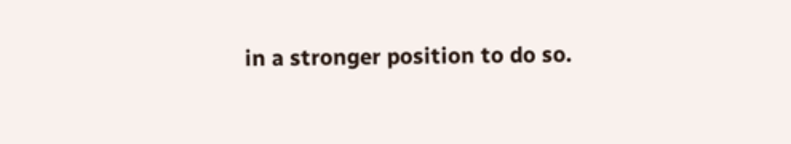in a stronger position to do so.